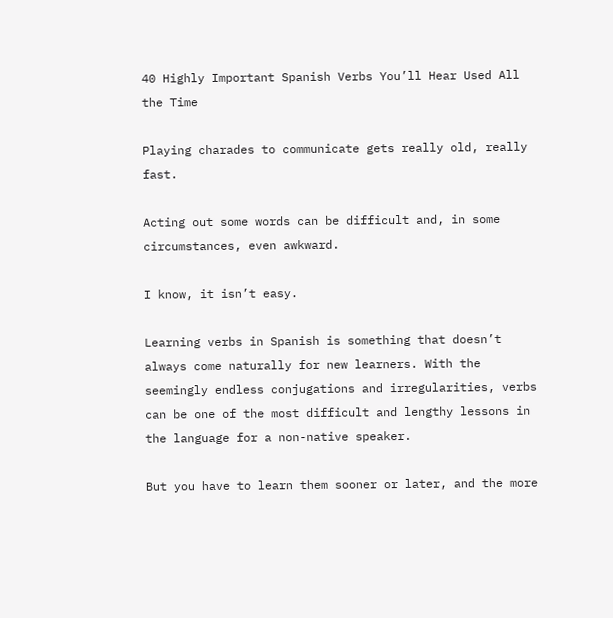40 Highly Important Spanish Verbs You’ll Hear Used All the Time

Playing charades to communicate gets really old, really fast.

Acting out some words can be difficult and, in some circumstances, even awkward.

I know, it isn’t easy.

Learning verbs in Spanish is something that doesn’t always come naturally for new learners. With the seemingly endless conjugations and irregularities, verbs can be one of the most difficult and lengthy lessons in the language for a non-native speaker.

But you have to learn them sooner or later, and the more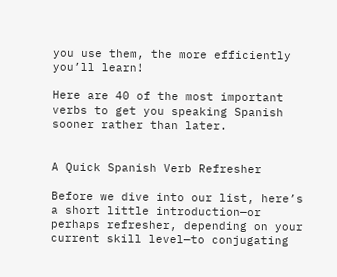you use them, the more efficiently you’ll learn!

Here are 40 of the most important verbs to get you speaking Spanish sooner rather than later.


A Quick Spanish Verb Refresher

Before we dive into our list, here’s a short little introduction—or perhaps refresher, depending on your current skill level—to conjugating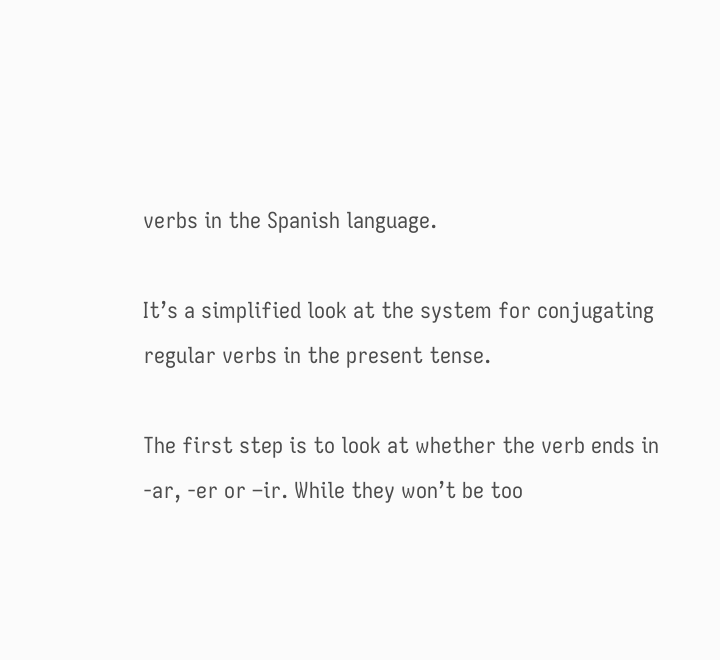verbs in the Spanish language.

It’s a simplified look at the system for conjugating regular verbs in the present tense.

The first step is to look at whether the verb ends in -ar, -er or –ir. While they won’t be too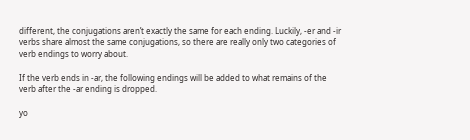different, the conjugations aren’t exactly the same for each ending. Luckily, -er and -ir verbs share almost the same conjugations, so there are really only two categories of verb endings to worry about.

If the verb ends in -ar, the following endings will be added to what remains of the verb after the -ar ending is dropped.

yo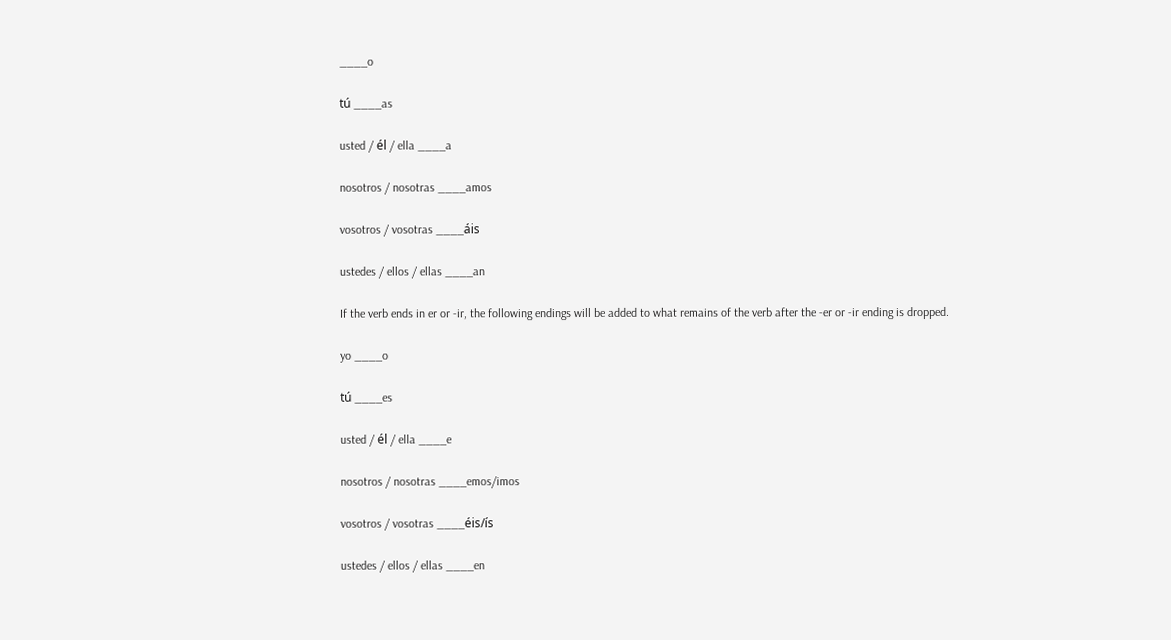____o

tú ____as

usted / él / ella ____a

nosotros / nosotras ____amos

vosotros / vosotras ____áis

ustedes / ellos / ellas ____an

If the verb ends in er or -ir, the following endings will be added to what remains of the verb after the -er or -ir ending is dropped.

yo ____o

tú ____es

usted / él / ella ____e

nosotros / nosotras ____emos/imos

vosotros / vosotras ____éis/ís

ustedes / ellos / ellas ____en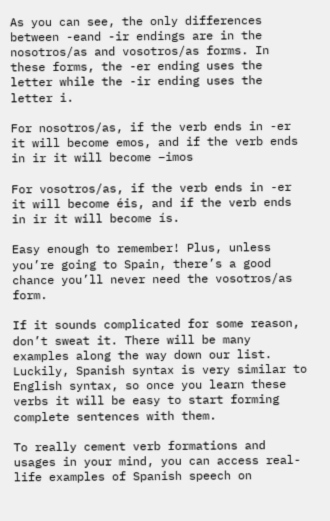As you can see, the only differences between -eand -ir endings are in the nosotros/as and vosotros/as forms. In these forms, the -er ending uses the letter while the -ir ending uses the letter i.

For nosotros/as, if the verb ends in -er it will become emos, and if the verb ends in ir it will become –imos

For vosotros/as, if the verb ends in -er it will become éis, and if the verb ends in ir it will become ís.

Easy enough to remember! Plus, unless you’re going to Spain, there’s a good chance you’ll never need the vosotros/as form.

If it sounds complicated for some reason, don’t sweat it. There will be many examples along the way down our list. Luckily, Spanish syntax is very similar to English syntax, so once you learn these verbs it will be easy to start forming complete sentences with them.

To really cement verb formations and usages in your mind, you can access real-life examples of Spanish speech on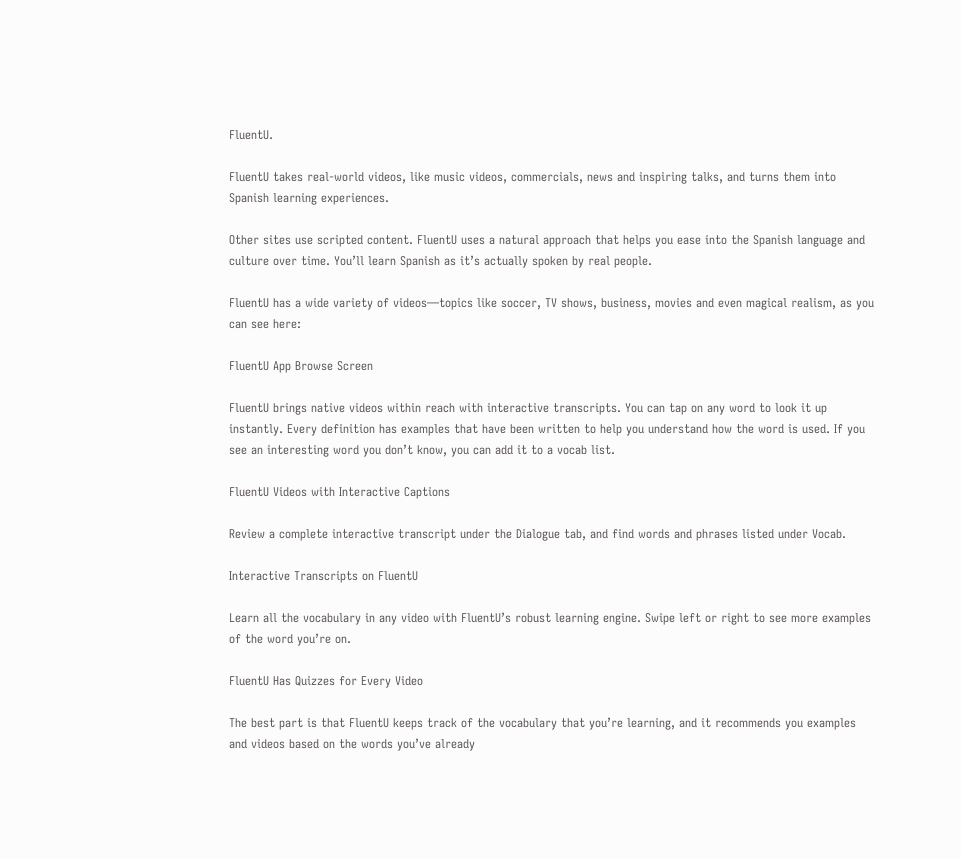FluentU.

FluentU takes real-world videos, like music videos, commercials, news and inspiring talks, and turns them into Spanish learning experiences.

Other sites use scripted content. FluentU uses a natural approach that helps you ease into the Spanish language and culture over time. You’ll learn Spanish as it’s actually spoken by real people.

FluentU has a wide variety of videos—topics like soccer, TV shows, business, movies and even magical realism, as you can see here:

FluentU App Browse Screen

FluentU brings native videos within reach with interactive transcripts. You can tap on any word to look it up instantly. Every definition has examples that have been written to help you understand how the word is used. If you see an interesting word you don’t know, you can add it to a vocab list.

FluentU Videos with Interactive Captions

Review a complete interactive transcript under the Dialogue tab, and find words and phrases listed under Vocab.

Interactive Transcripts on FluentU

Learn all the vocabulary in any video with FluentU’s robust learning engine. Swipe left or right to see more examples of the word you’re on.

FluentU Has Quizzes for Every Video

The best part is that FluentU keeps track of the vocabulary that you’re learning, and it recommends you examples and videos based on the words you’ve already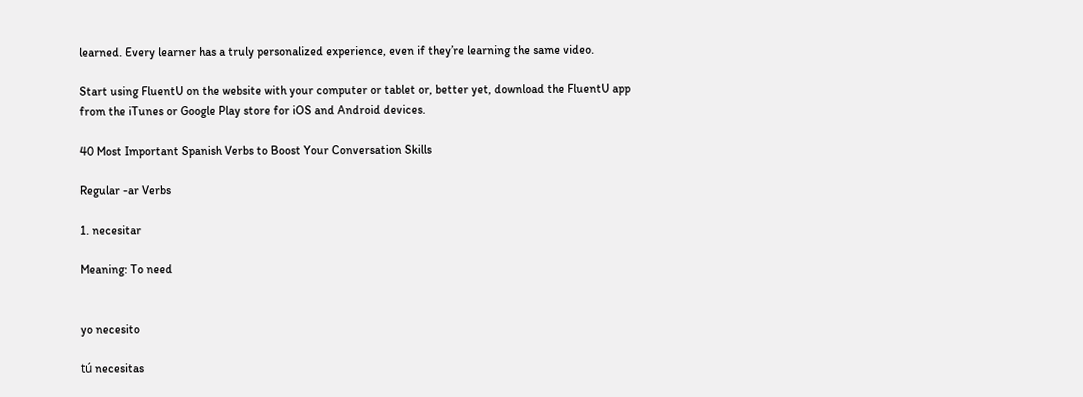learned. Every learner has a truly personalized experience, even if they’re learning the same video.

Start using FluentU on the website with your computer or tablet or, better yet, download the FluentU app from the iTunes or Google Play store for iOS and Android devices.

40 Most Important Spanish Verbs to Boost Your Conversation Skills

Regular -ar Verbs

1. necesitar

Meaning: To need


yo necesito

tú necesitas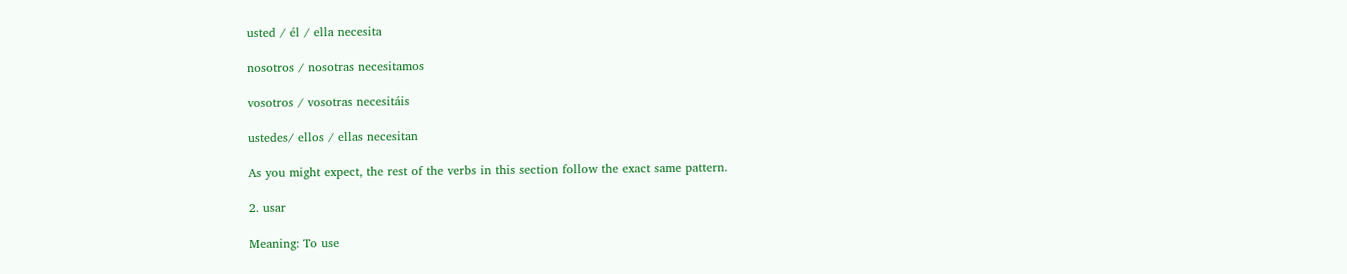usted / él / ella necesita

nosotros / nosotras necesitamos

vosotros / vosotras necesitáis

ustedes/ ellos / ellas necesitan

As you might expect, the rest of the verbs in this section follow the exact same pattern.

2. usar

Meaning: To use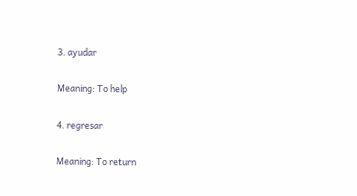3. ayudar

Meaning: To help

4. regresar

Meaning: To return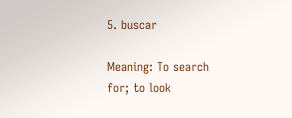5. buscar

Meaning: To search for; to look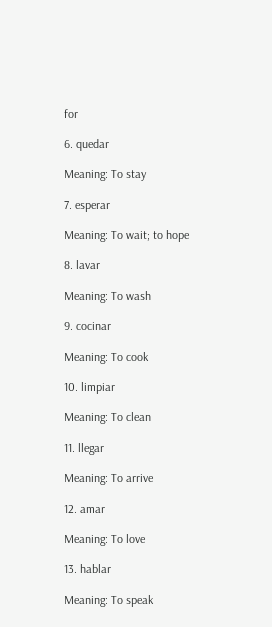for

6. quedar

Meaning: To stay

7. esperar

Meaning: To wait; to hope

8. lavar

Meaning: To wash

9. cocinar

Meaning: To cook

10. limpiar

Meaning: To clean

11. llegar

Meaning: To arrive

12. amar

Meaning: To love

13. hablar

Meaning: To speak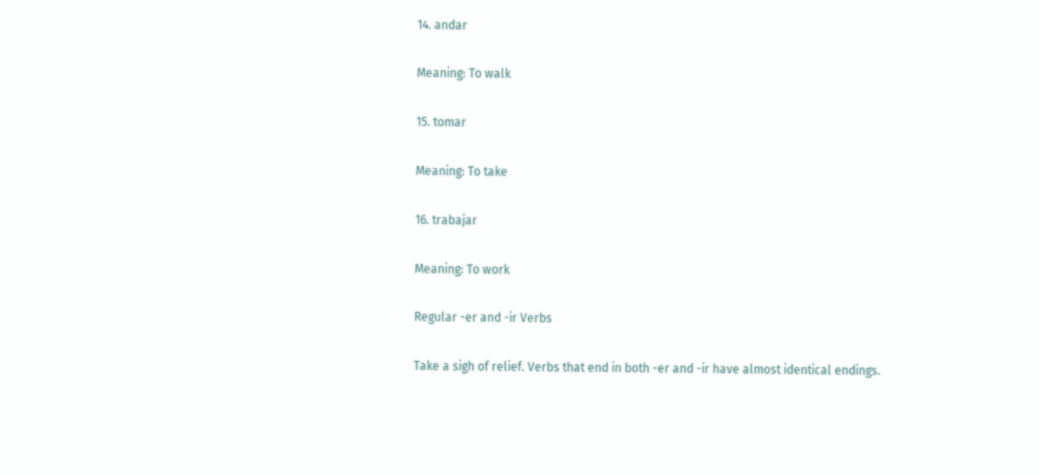14. andar

Meaning: To walk

15. tomar

Meaning: To take

16. trabajar

Meaning: To work

Regular -er and -ir Verbs

Take a sigh of relief. Verbs that end in both -er and -ir have almost identical endings.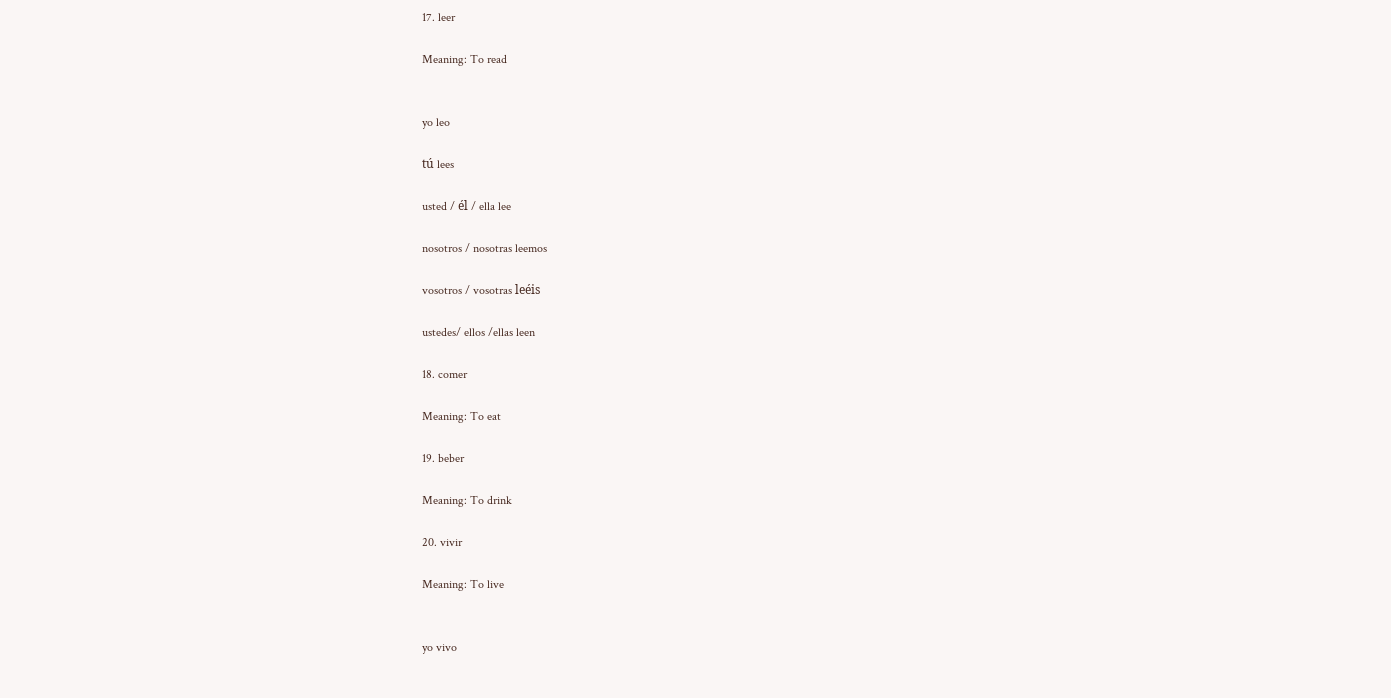17. leer

Meaning: To read


yo leo

tú lees

usted / él / ella lee

nosotros / nosotras leemos

vosotros / vosotras leéis

ustedes/ ellos /ellas leen

18. comer

Meaning: To eat

19. beber

Meaning: To drink

20. vivir

Meaning: To live


yo vivo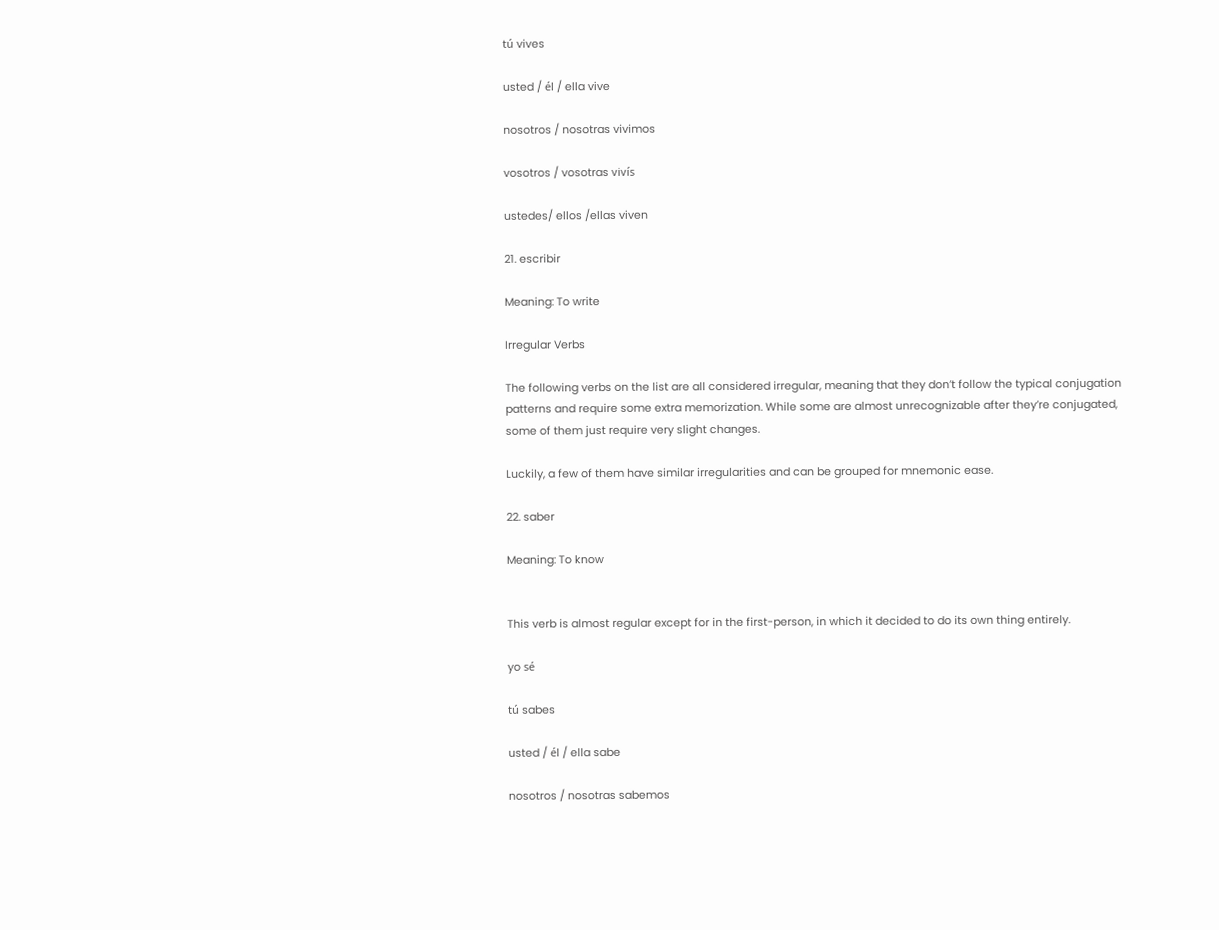tú vives

usted / él / ella vive

nosotros / nosotras vivimos

vosotros / vosotras vivís

ustedes/ ellos /ellas viven

21. escribir

Meaning: To write

Irregular Verbs

The following verbs on the list are all considered irregular, meaning that they don’t follow the typical conjugation patterns and require some extra memorization. While some are almost unrecognizable after they’re conjugated, some of them just require very slight changes.

Luckily, a few of them have similar irregularities and can be grouped for mnemonic ease.

22. saber

Meaning: To know


This verb is almost regular except for in the first-person, in which it decided to do its own thing entirely.

yo sé

tú sabes

usted / él / ella sabe

nosotros / nosotras sabemos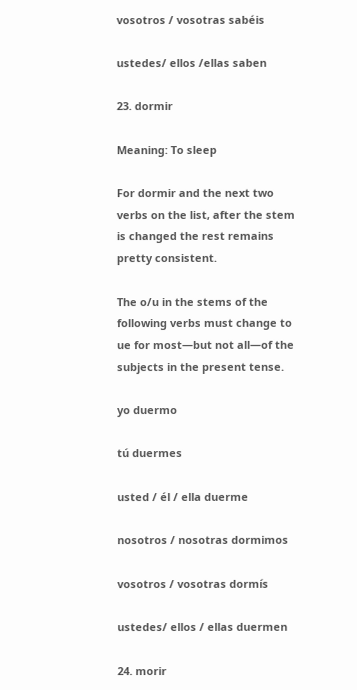vosotros / vosotras sabéis

ustedes/ ellos /ellas saben

23. dormir

Meaning: To sleep

For dormir and the next two verbs on the list, after the stem is changed the rest remains pretty consistent.

The o/u in the stems of the following verbs must change to ue for most—but not all—of the subjects in the present tense.

yo duermo

tú duermes

usted / él / ella duerme

nosotros / nosotras dormimos

vosotros / vosotras dormís

ustedes/ ellos / ellas duermen

24. morir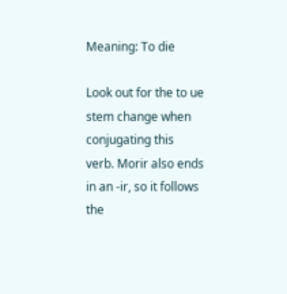Meaning: To die

Look out for the to ue stem change when conjugating this verb. Morir also ends in an -ir, so it follows the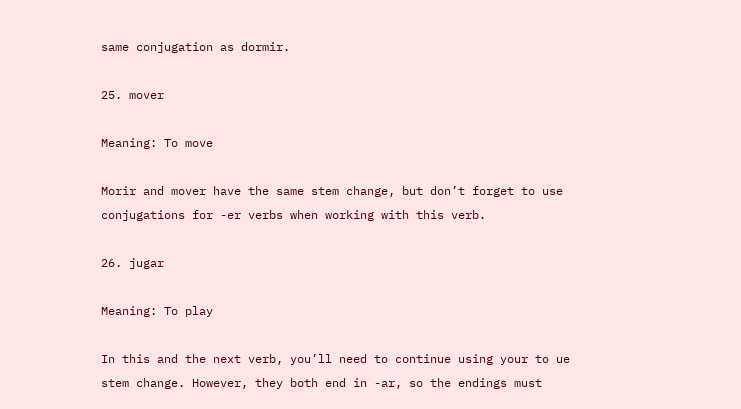same conjugation as dormir.

25. mover

Meaning: To move

Morir and mover have the same stem change, but don’t forget to use conjugations for -er verbs when working with this verb.

26. jugar

Meaning: To play

In this and the next verb, you’ll need to continue using your to ue stem change. However, they both end in -ar, so the endings must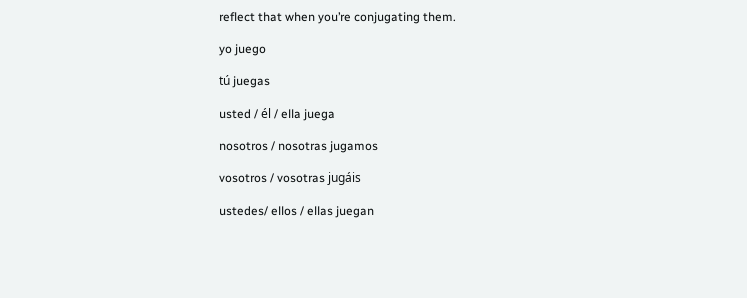reflect that when you’re conjugating them.

yo juego

tú juegas

usted / él / ella juega

nosotros / nosotras jugamos

vosotros / vosotras jugáis

ustedes/ ellos / ellas juegan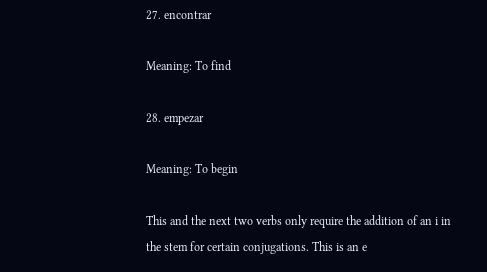27. encontrar

Meaning: To find

28. empezar

Meaning: To begin

This and the next two verbs only require the addition of an i in the stem for certain conjugations. This is an e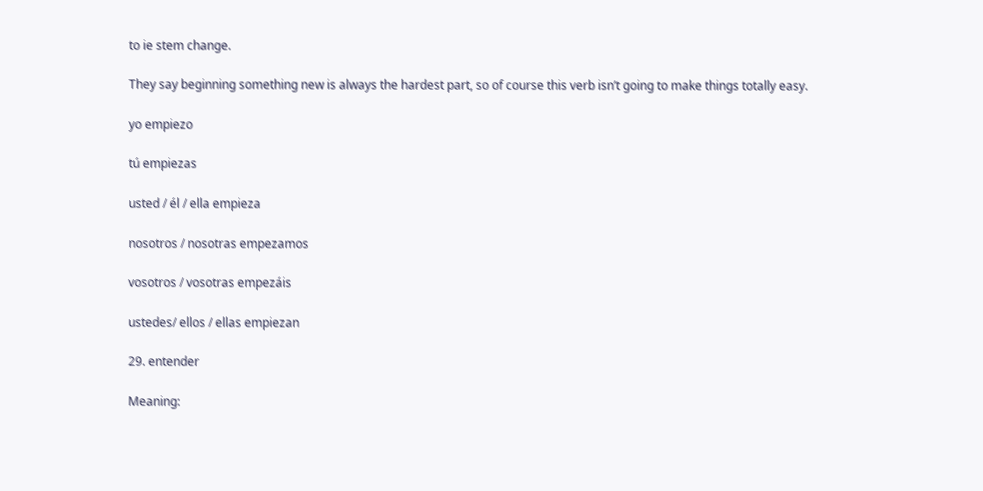to ie stem change.

They say beginning something new is always the hardest part, so of course this verb isn’t going to make things totally easy.

yo empiezo

tú empiezas

usted / él / ella empieza

nosotros / nosotras empezamos

vosotros / vosotras empezáis

ustedes/ ellos / ellas empiezan

29. entender

Meaning: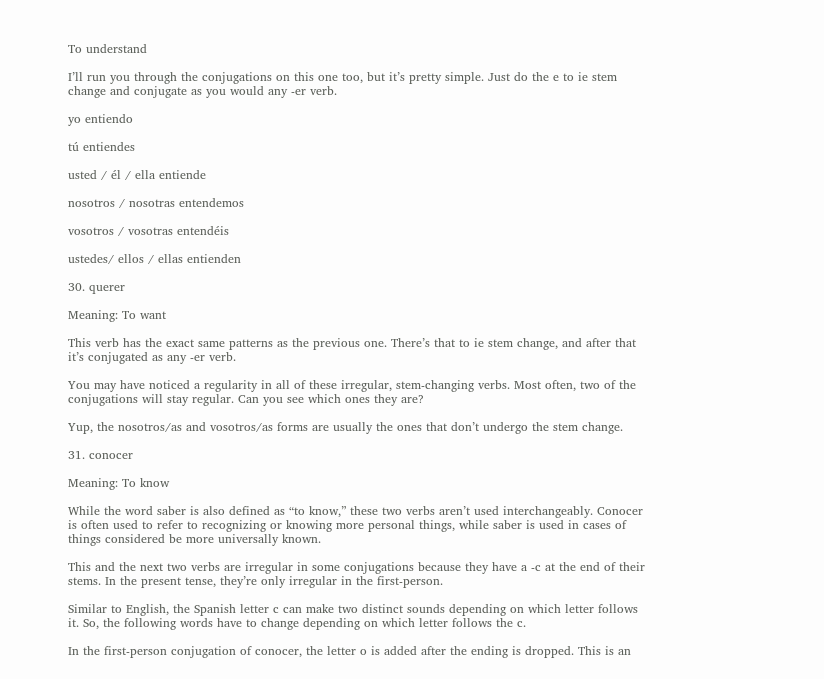To understand

I’ll run you through the conjugations on this one too, but it’s pretty simple. Just do the e to ie stem change and conjugate as you would any -er verb.

yo entiendo

tú entiendes

usted / él / ella entiende

nosotros / nosotras entendemos

vosotros / vosotras entendéis

ustedes/ ellos / ellas entienden

30. querer

Meaning: To want

This verb has the exact same patterns as the previous one. There’s that to ie stem change, and after that it’s conjugated as any -er verb.

You may have noticed a regularity in all of these irregular, stem-changing verbs. Most often, two of the conjugations will stay regular. Can you see which ones they are?

Yup, the nosotros/as and vosotros/as forms are usually the ones that don’t undergo the stem change.

31. conocer

Meaning: To know

While the word saber is also defined as “to know,” these two verbs aren’t used interchangeably. Conocer is often used to refer to recognizing or knowing more personal things, while saber is used in cases of things considered be more universally known.

This and the next two verbs are irregular in some conjugations because they have a -c at the end of their stems. In the present tense, they’re only irregular in the first-person.

Similar to English, the Spanish letter c can make two distinct sounds depending on which letter follows it. So, the following words have to change depending on which letter follows the c.

In the first-person conjugation of conocer, the letter o is added after the ending is dropped. This is an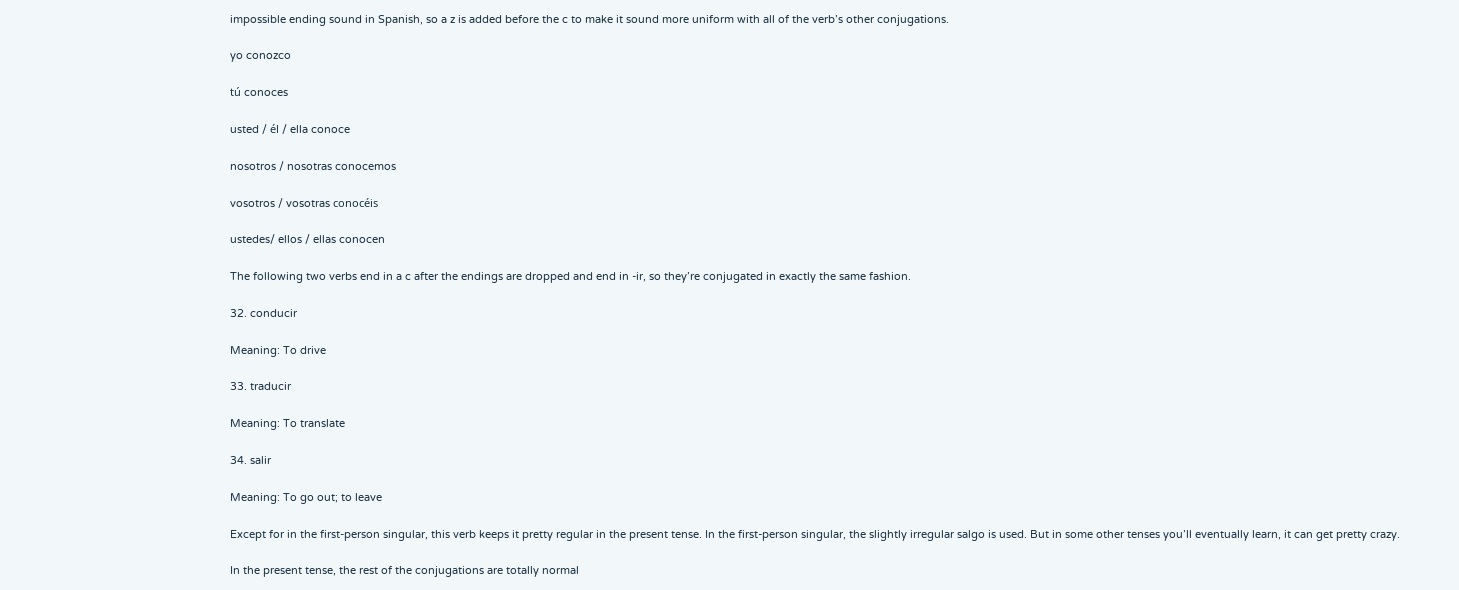impossible ending sound in Spanish, so a z is added before the c to make it sound more uniform with all of the verb’s other conjugations.

yo conozco

tú conoces

usted / él / ella conoce

nosotros / nosotras conocemos

vosotros / vosotras conocéis

ustedes/ ellos / ellas conocen

The following two verbs end in a c after the endings are dropped and end in -ir, so they’re conjugated in exactly the same fashion.

32. conducir

Meaning: To drive

33. traducir

Meaning: To translate

34. salir

Meaning: To go out; to leave

Except for in the first-person singular, this verb keeps it pretty regular in the present tense. In the first-person singular, the slightly irregular salgo is used. But in some other tenses you’ll eventually learn, it can get pretty crazy.

In the present tense, the rest of the conjugations are totally normal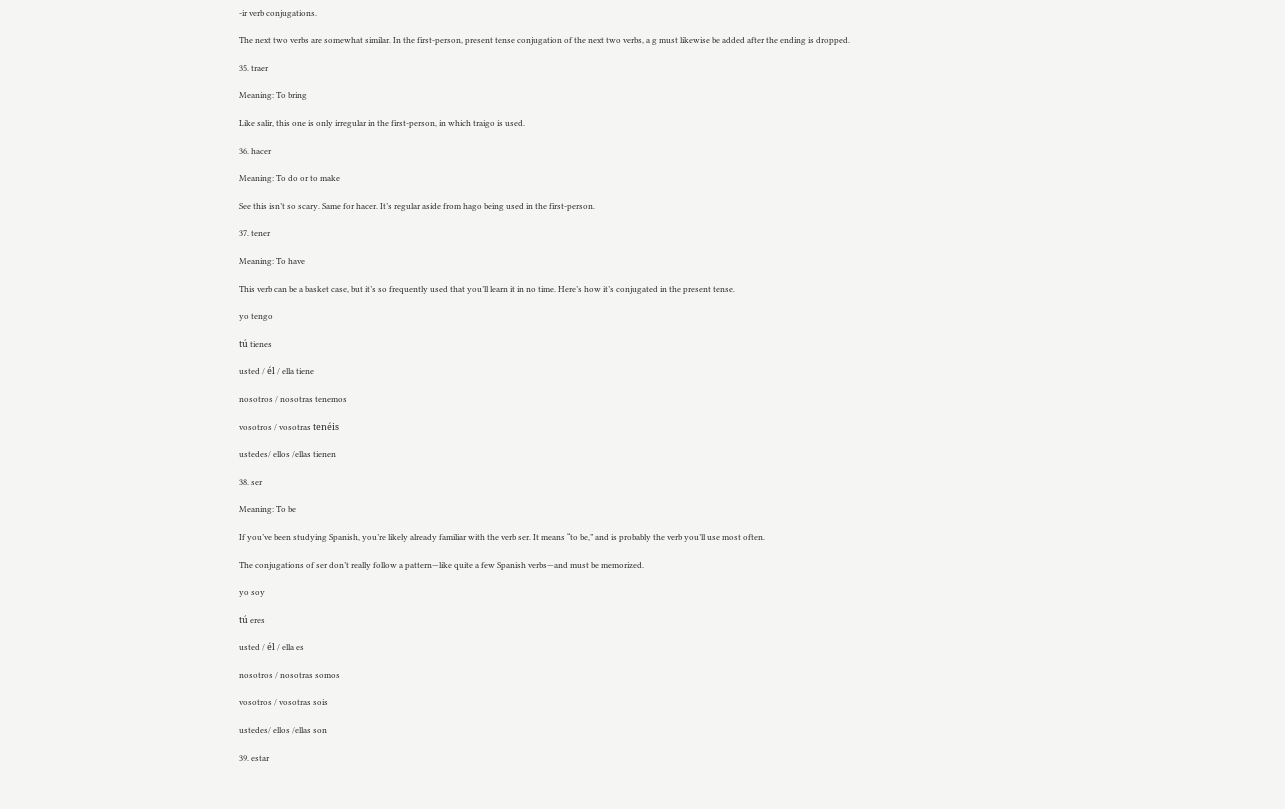-ir verb conjugations.

The next two verbs are somewhat similar. In the first-person, present tense conjugation of the next two verbs, a g must likewise be added after the ending is dropped.

35. traer

Meaning: To bring

Like salir, this one is only irregular in the first-person, in which traigo is used.

36. hacer

Meaning: To do or to make

See this isn’t so scary. Same for hacer. It’s regular aside from hago being used in the first-person.

37. tener

Meaning: To have

This verb can be a basket case, but it’s so frequently used that you’ll learn it in no time. Here’s how it’s conjugated in the present tense.

yo tengo

tú tienes

usted / él / ella tiene

nosotros / nosotras tenemos

vosotros / vosotras tenéis

ustedes/ ellos /ellas tienen

38. ser

Meaning: To be

If you’ve been studying Spanish, you’re likely already familiar with the verb ser. It means “to be,” and is probably the verb you’ll use most often.

The conjugations of ser don’t really follow a pattern—like quite a few Spanish verbs—and must be memorized.

yo soy

tú eres

usted / él / ella es

nosotros / nosotras somos

vosotros / vosotras sois

ustedes/ ellos /ellas son

39. estar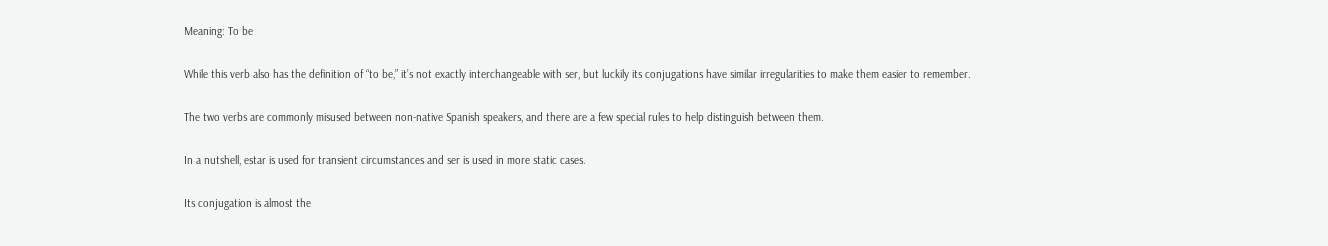Meaning: To be

While this verb also has the definition of “to be,” it’s not exactly interchangeable with ser, but luckily its conjugations have similar irregularities to make them easier to remember.

The two verbs are commonly misused between non-native Spanish speakers, and there are a few special rules to help distinguish between them.

In a nutshell, estar is used for transient circumstances and ser is used in more static cases.

Its conjugation is almost the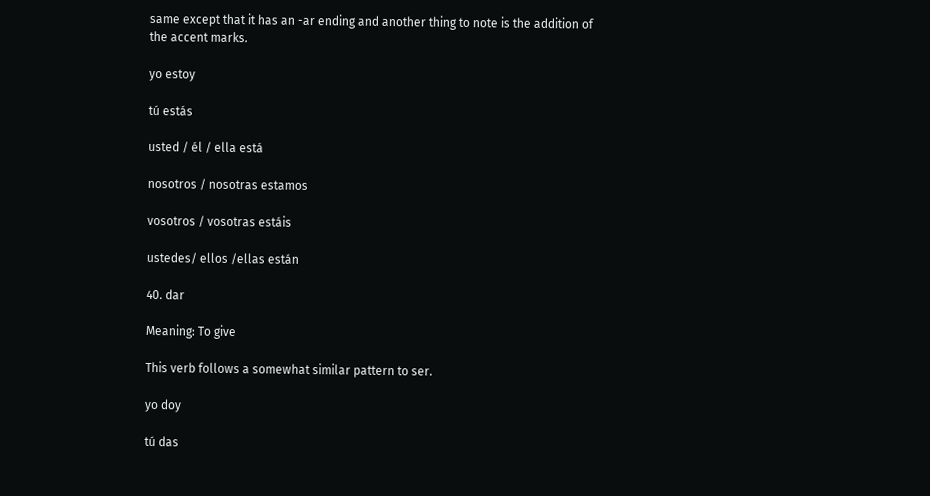same except that it has an -ar ending and another thing to note is the addition of the accent marks.

yo estoy

tú estás

usted / él / ella está

nosotros / nosotras estamos

vosotros / vosotras estáis

ustedes/ ellos /ellas están

40. dar

Meaning: To give

This verb follows a somewhat similar pattern to ser.

yo doy

tú das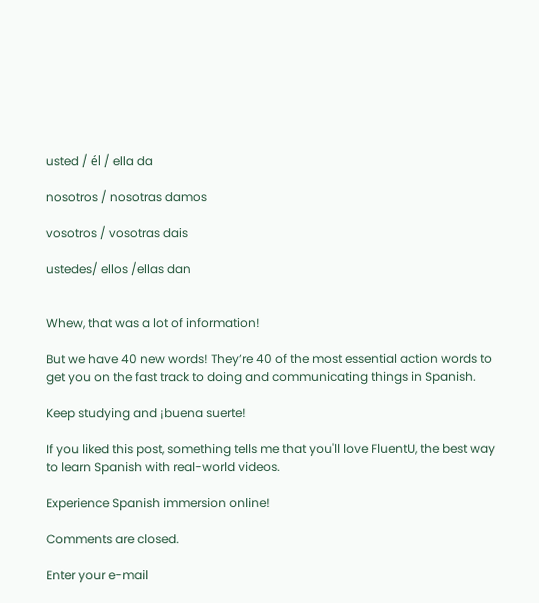usted / él / ella da

nosotros / nosotras damos

vosotros / vosotras dais

ustedes/ ellos /ellas dan


Whew, that was a lot of information!

But we have 40 new words! They’re 40 of the most essential action words to get you on the fast track to doing and communicating things in Spanish.

Keep studying and ¡buena suerte!

If you liked this post, something tells me that you'll love FluentU, the best way to learn Spanish with real-world videos.

Experience Spanish immersion online!

Comments are closed.

Enter your e-mail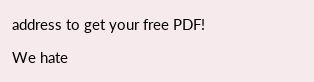address to get your free PDF!

We hate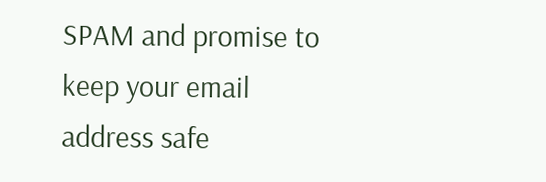SPAM and promise to keep your email address safe